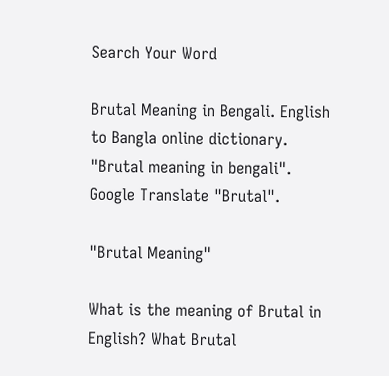Search Your Word

Brutal Meaning in Bengali. English to Bangla online dictionary. "Brutal meaning in bengali". Google Translate "Brutal".

"Brutal Meaning"

What is the meaning of Brutal in English? What Brutal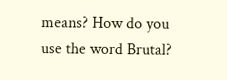means? How do you use the word Brutal?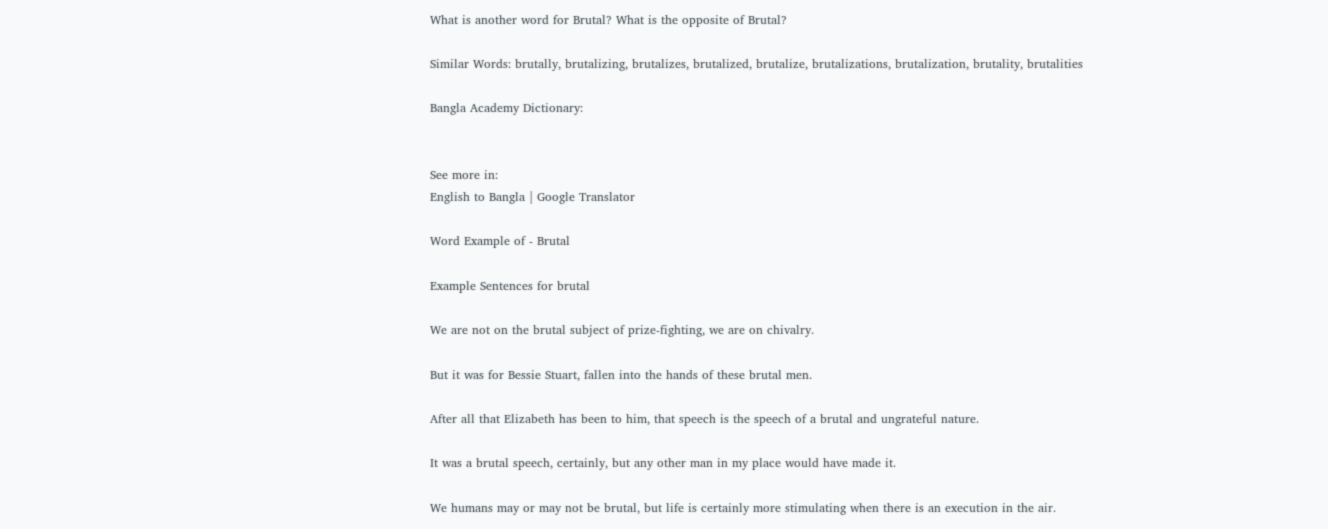What is another word for Brutal? What is the opposite of Brutal?

Similar Words: brutally, brutalizing, brutalizes, brutalized, brutalize, brutalizations, brutalization, brutality, brutalities

Bangla Academy Dictionary:


See more in:
English to Bangla | Google Translator

Word Example of - Brutal

Example Sentences for brutal

We are not on the brutal subject of prize-fighting, we are on chivalry.

But it was for Bessie Stuart, fallen into the hands of these brutal men.

After all that Elizabeth has been to him, that speech is the speech of a brutal and ungrateful nature.

It was a brutal speech, certainly, but any other man in my place would have made it.

We humans may or may not be brutal, but life is certainly more stimulating when there is an execution in the air.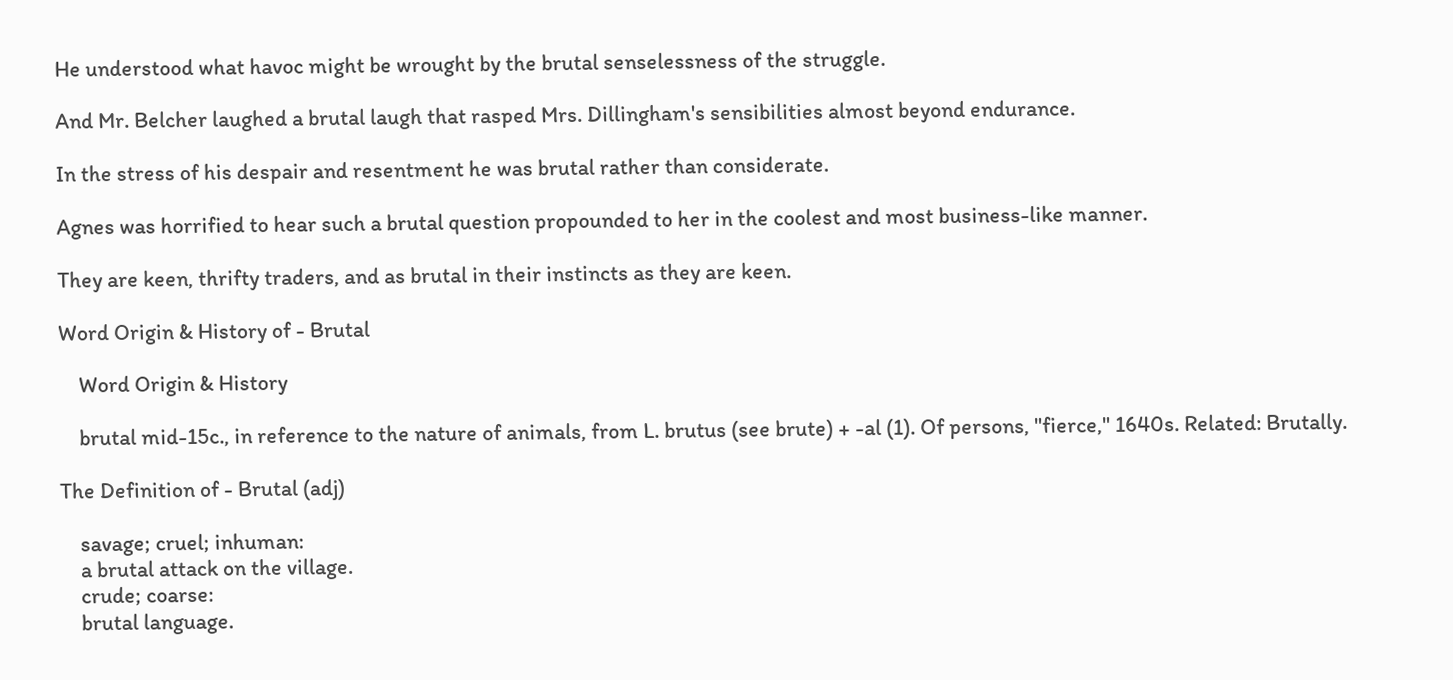He understood what havoc might be wrought by the brutal senselessness of the struggle.

And Mr. Belcher laughed a brutal laugh that rasped Mrs. Dillingham's sensibilities almost beyond endurance.

In the stress of his despair and resentment he was brutal rather than considerate.

Agnes was horrified to hear such a brutal question propounded to her in the coolest and most business-like manner.

They are keen, thrifty traders, and as brutal in their instincts as they are keen.

Word Origin & History of - Brutal

    Word Origin & History

    brutal mid-15c., in reference to the nature of animals, from L. brutus (see brute) + -al (1). Of persons, "fierce," 1640s. Related: Brutally.

The Definition of - Brutal (adj)

    savage; cruel; inhuman:
    a brutal attack on the village.
    crude; coarse:
    brutal language.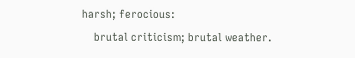harsh; ferocious:
    brutal criticism; brutal weather.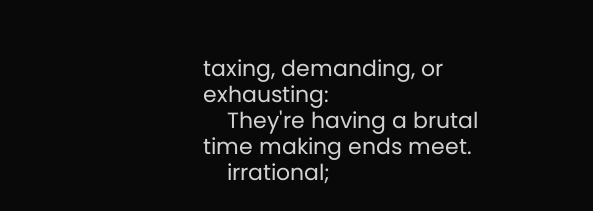taxing, demanding, or exhausting:
    They're having a brutal time making ends meet.
    irrational;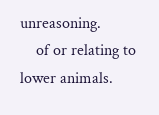unreasoning.
    of or relating to lower animals.